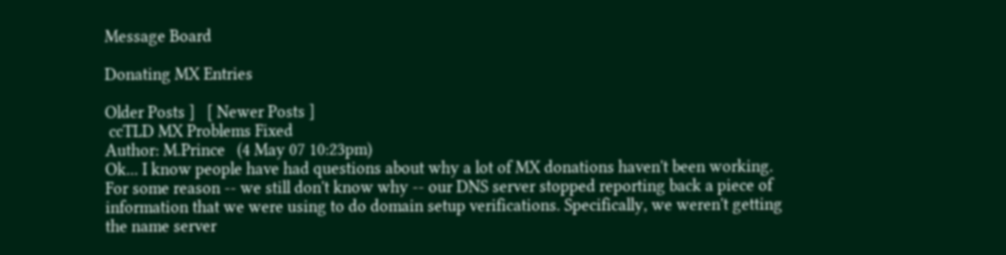Message Board

Donating MX Entries

Older Posts ]   [ Newer Posts ]
 ccTLD MX Problems Fixed
Author: M.Prince   (4 May 07 10:23pm)
Ok... I know people have had questions about why a lot of MX donations haven't been working. For some reason -- we still don't know why -- our DNS server stopped reporting back a piece of information that we were using to do domain setup verifications. Specifically, we weren't getting the name server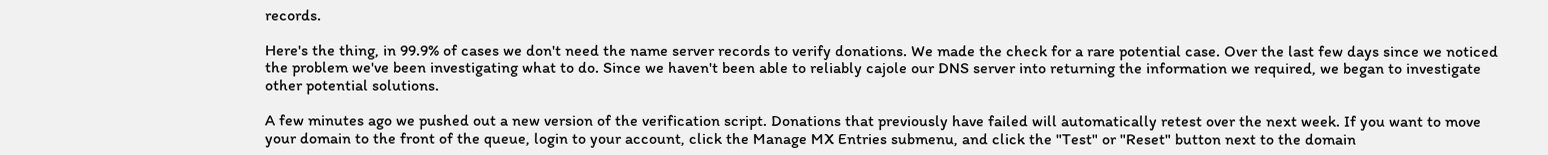records.

Here's the thing, in 99.9% of cases we don't need the name server records to verify donations. We made the check for a rare potential case. Over the last few days since we noticed the problem we've been investigating what to do. Since we haven't been able to reliably cajole our DNS server into returning the information we required, we began to investigate other potential solutions.

A few minutes ago we pushed out a new version of the verification script. Donations that previously have failed will automatically retest over the next week. If you want to move your domain to the front of the queue, login to your account, click the Manage MX Entries submenu, and click the "Test" or "Reset" button next to the domain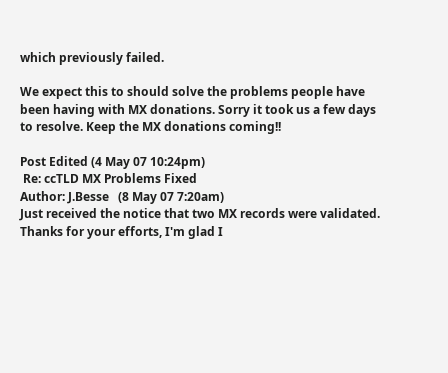which previously failed.

We expect this to should solve the problems people have been having with MX donations. Sorry it took us a few days to resolve. Keep the MX donations coming!!

Post Edited (4 May 07 10:24pm)
 Re: ccTLD MX Problems Fixed
Author: J.Besse   (8 May 07 7:20am)
Just received the notice that two MX records were validated. Thanks for your efforts, I'm glad I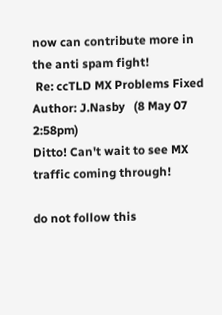now can contribute more in the anti spam fight!
 Re: ccTLD MX Problems Fixed
Author: J.Nasby   (8 May 07 2:58pm)
Ditto! Can't wait to see MX traffic coming through!

do not follow this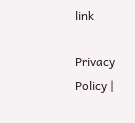link

Privacy Policy |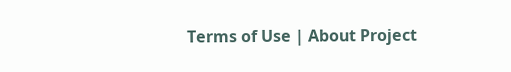Terms of Use | About Project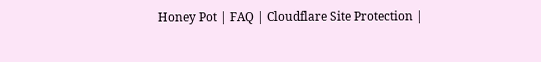Honey Pot | FAQ | Cloudflare Site Protection |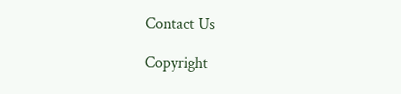Contact Us

Copyright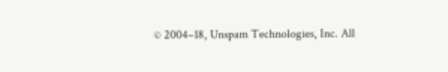© 2004–18, Unspam Technologies, Inc. All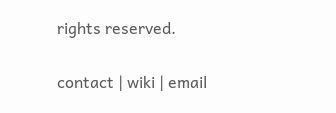rights reserved.

contact | wiki | email